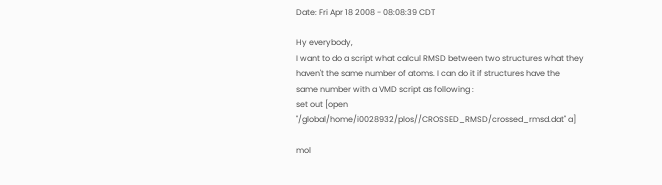Date: Fri Apr 18 2008 - 08:08:39 CDT

Hy everybody,
I want to do a script what calcul RMSD between two structures what they
haven't the same number of atoms. I can do it if structures have the
same number with a VMD script as following :
set out [open
"/global/home/i0028932/plos//CROSSED_RMSD/crossed_rmsd.dat" a]

mol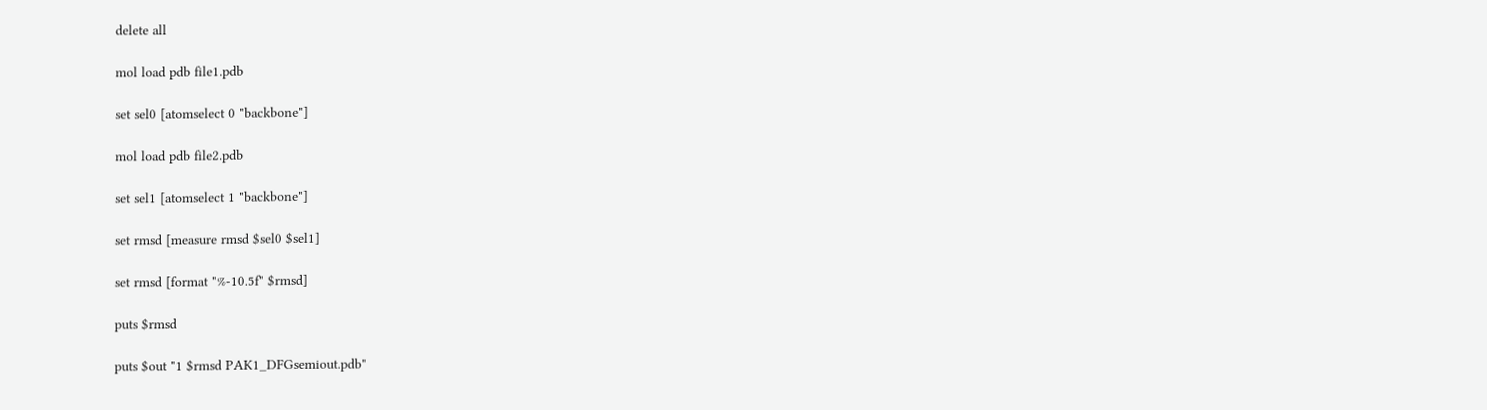delete all

mol load pdb file1.pdb

set sel0 [atomselect 0 "backbone"]

mol load pdb file2.pdb

set sel1 [atomselect 1 "backbone"]

set rmsd [measure rmsd $sel0 $sel1]

set rmsd [format "%-10.5f" $rmsd]

puts $rmsd

puts $out "1 $rmsd PAK1_DFGsemiout.pdb"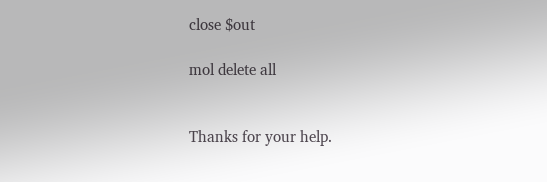close $out

mol delete all


Thanks for your help.